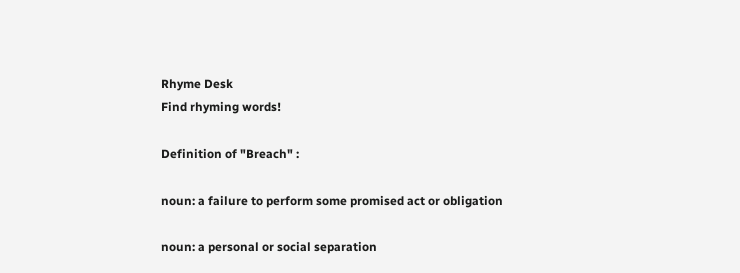Rhyme Desk
Find rhyming words!

Definition of "Breach" :

noun: a failure to perform some promised act or obligation

noun: a personal or social separation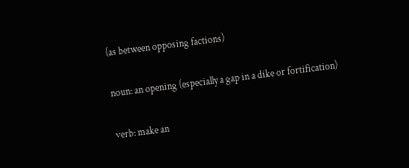(as between opposing factions)

noun: an opening (especially a gap in a dike or fortification)

verb: make an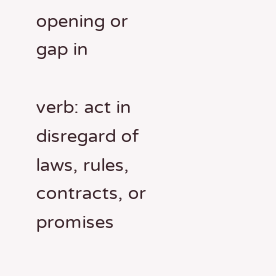opening or gap in

verb: act in disregard of laws, rules, contracts, or promises